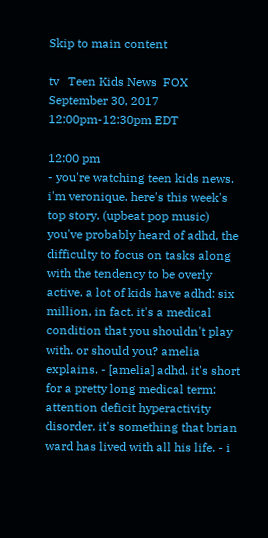Skip to main content

tv   Teen Kids News  FOX  September 30, 2017 12:00pm-12:30pm EDT

12:00 pm
- you're watching teen kids news. i'm veronique. here's this week's top story. (upbeat pop music) you've probably heard of adhd, the difficulty to focus on tasks along with the tendency to be overly active. a lot of kids have adhd: six million, in fact. it's a medical condition that you shouldn't play with. or should you? amelia explains. - [amelia] adhd. it's short for a pretty long medical term: attention deficit hyperactivity disorder. it's something that brian ward has lived with all his life. - i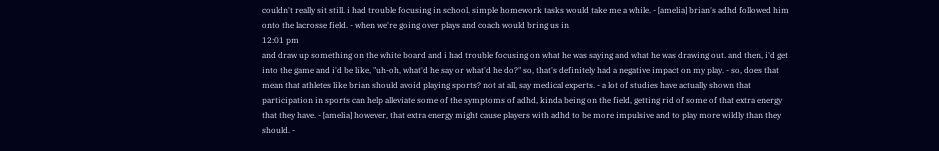couldn't really sit still. i had trouble focusing in school. simple homework tasks would take me a while. - [amelia] brian's adhd followed him onto the lacrosse field. - when we're going over plays and coach would bring us in
12:01 pm
and draw up something on the white board and i had trouble focusing on what he was saying and what he was drawing out. and then, i'd get into the game and i'd be like, "uh-oh, what'd he say or what'd he do?" so, that's definitely had a negative impact on my play. - so, does that mean that athletes like brian should avoid playing sports? not at all, say medical experts. - a lot of studies have actually shown that participation in sports can help alleviate some of the symptoms of adhd, kinda being on the field, getting rid of some of that extra energy that they have. - [amelia] however, that extra energy might cause players with adhd to be more impulsive and to play more wildly than they should. -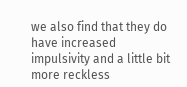we also find that they do have increased impulsivity and a little bit more reckless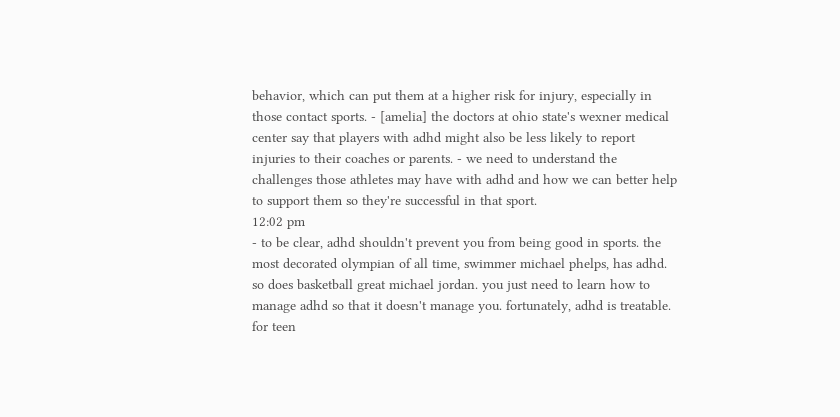behavior, which can put them at a higher risk for injury, especially in those contact sports. - [amelia] the doctors at ohio state's wexner medical center say that players with adhd might also be less likely to report injuries to their coaches or parents. - we need to understand the challenges those athletes may have with adhd and how we can better help to support them so they're successful in that sport.
12:02 pm
- to be clear, adhd shouldn't prevent you from being good in sports. the most decorated olympian of all time, swimmer michael phelps, has adhd. so does basketball great michael jordan. you just need to learn how to manage adhd so that it doesn't manage you. fortunately, adhd is treatable. for teen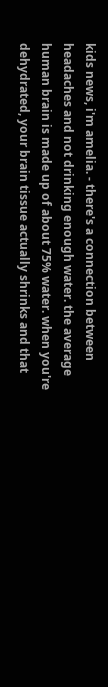kids news, i'm amelia. - there's a connection between headaches and not drinking enough water. the average human brain is made up of about 75% water. when you're dehydrated, your brain tissue actually shrinks and that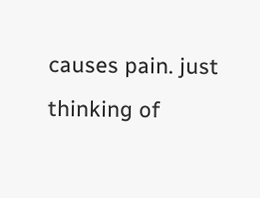causes pain. just thinking of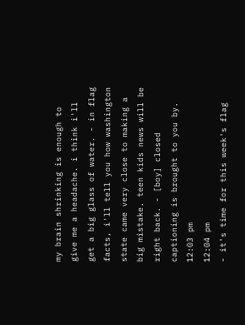my brain shrinking is enough to give me a headache. i think i'll get a big glass of water. - in flag facts, i'll tell you how washington state came very close to making a big mistake. teen kids news will be right back. - [boy] closed captioning is brought to you by.
12:03 pm
12:04 pm
- it's time for this week's flag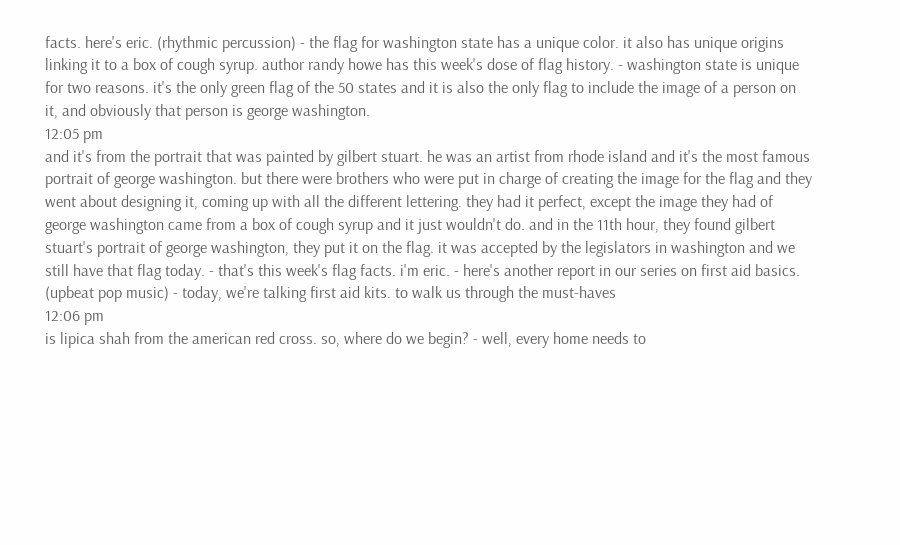facts. here's eric. (rhythmic percussion) - the flag for washington state has a unique color. it also has unique origins linking it to a box of cough syrup. author randy howe has this week's dose of flag history. - washington state is unique for two reasons. it's the only green flag of the 50 states and it is also the only flag to include the image of a person on it, and obviously that person is george washington.
12:05 pm
and it's from the portrait that was painted by gilbert stuart. he was an artist from rhode island and it's the most famous portrait of george washington. but there were brothers who were put in charge of creating the image for the flag and they went about designing it, coming up with all the different lettering. they had it perfect, except the image they had of george washington came from a box of cough syrup and it just wouldn't do. and in the 11th hour, they found gilbert stuart's portrait of george washington, they put it on the flag. it was accepted by the legislators in washington and we still have that flag today. - that's this week's flag facts. i'm eric. - here's another report in our series on first aid basics. (upbeat pop music) - today, we're talking first aid kits. to walk us through the must-haves
12:06 pm
is lipica shah from the american red cross. so, where do we begin? - well, every home needs to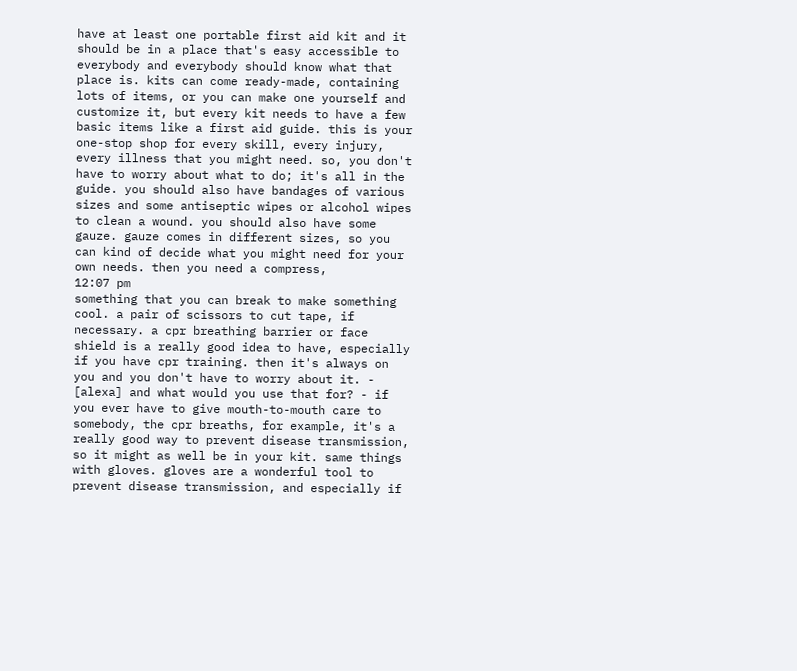have at least one portable first aid kit and it should be in a place that's easy accessible to everybody and everybody should know what that place is. kits can come ready-made, containing lots of items, or you can make one yourself and customize it, but every kit needs to have a few basic items like a first aid guide. this is your one-stop shop for every skill, every injury, every illness that you might need. so, you don't have to worry about what to do; it's all in the guide. you should also have bandages of various sizes and some antiseptic wipes or alcohol wipes to clean a wound. you should also have some gauze. gauze comes in different sizes, so you can kind of decide what you might need for your own needs. then you need a compress,
12:07 pm
something that you can break to make something cool. a pair of scissors to cut tape, if necessary. a cpr breathing barrier or face shield is a really good idea to have, especially if you have cpr training. then it's always on you and you don't have to worry about it. - [alexa] and what would you use that for? - if you ever have to give mouth-to-mouth care to somebody, the cpr breaths, for example, it's a really good way to prevent disease transmission, so it might as well be in your kit. same things with gloves. gloves are a wonderful tool to prevent disease transmission, and especially if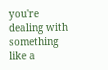you're dealing with something like a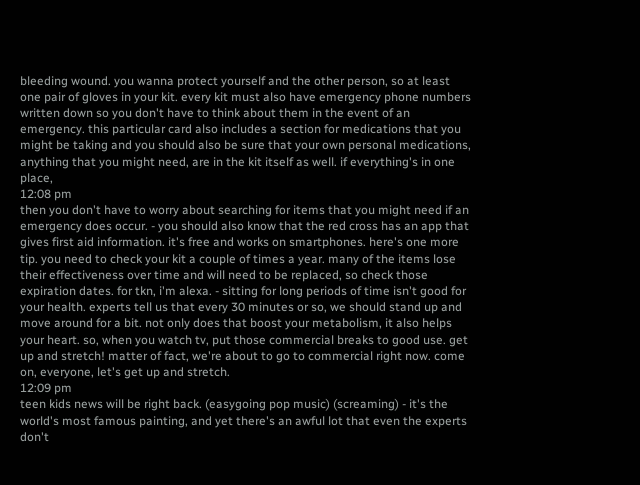bleeding wound. you wanna protect yourself and the other person, so at least one pair of gloves in your kit. every kit must also have emergency phone numbers written down so you don't have to think about them in the event of an emergency. this particular card also includes a section for medications that you might be taking and you should also be sure that your own personal medications, anything that you might need, are in the kit itself as well. if everything's in one place,
12:08 pm
then you don't have to worry about searching for items that you might need if an emergency does occur. - you should also know that the red cross has an app that gives first aid information. it's free and works on smartphones. here's one more tip. you need to check your kit a couple of times a year. many of the items lose their effectiveness over time and will need to be replaced, so check those expiration dates. for tkn, i'm alexa. - sitting for long periods of time isn't good for your health. experts tell us that every 30 minutes or so, we should stand up and move around for a bit. not only does that boost your metabolism, it also helps your heart. so, when you watch tv, put those commercial breaks to good use. get up and stretch! matter of fact, we're about to go to commercial right now. come on, everyone, let's get up and stretch.
12:09 pm
teen kids news will be right back. (easygoing pop music) (screaming) - it's the world's most famous painting, and yet there's an awful lot that even the experts don't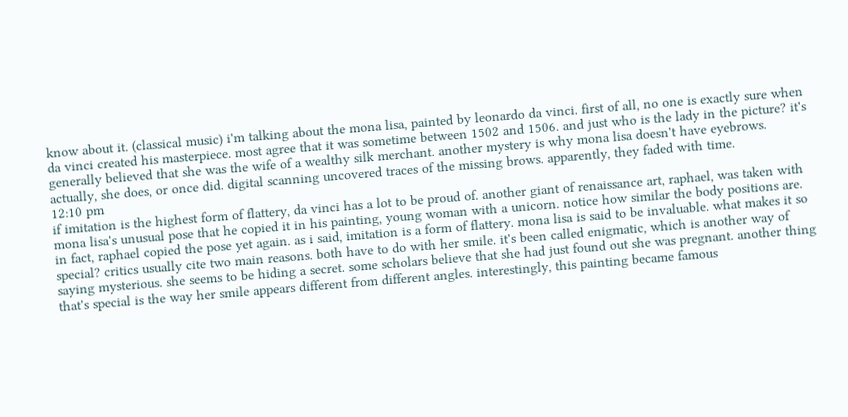know about it. (classical music) i'm talking about the mona lisa, painted by leonardo da vinci. first of all, no one is exactly sure when da vinci created his masterpiece. most agree that it was sometime between 1502 and 1506. and just who is the lady in the picture? it's generally believed that she was the wife of a wealthy silk merchant. another mystery is why mona lisa doesn't have eyebrows. actually, she does, or once did. digital scanning uncovered traces of the missing brows. apparently, they faded with time.
12:10 pm
if imitation is the highest form of flattery, da vinci has a lot to be proud of. another giant of renaissance art, raphael, was taken with mona lisa's unusual pose that he copied it in his painting, young woman with a unicorn. notice how similar the body positions are. in fact, raphael copied the pose yet again. as i said, imitation is a form of flattery. mona lisa is said to be invaluable. what makes it so special? critics usually cite two main reasons. both have to do with her smile. it's been called enigmatic, which is another way of saying mysterious. she seems to be hiding a secret. some scholars believe that she had just found out she was pregnant. another thing that's special is the way her smile appears different from different angles. interestingly, this painting became famous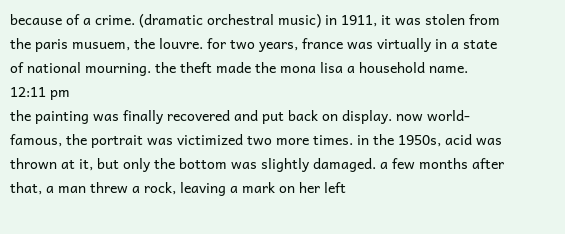because of a crime. (dramatic orchestral music) in 1911, it was stolen from the paris musuem, the louvre. for two years, france was virtually in a state of national mourning. the theft made the mona lisa a household name.
12:11 pm
the painting was finally recovered and put back on display. now world-famous, the portrait was victimized two more times. in the 1950s, acid was thrown at it, but only the bottom was slightly damaged. a few months after that, a man threw a rock, leaving a mark on her left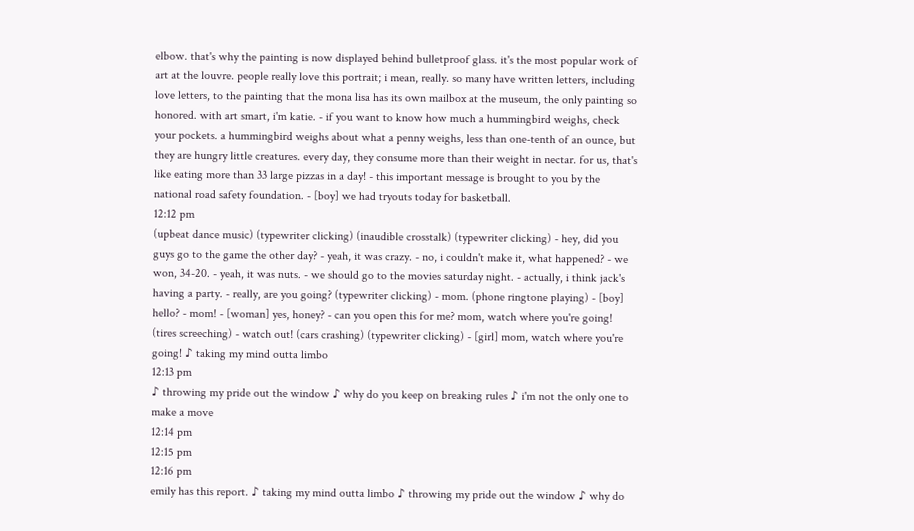elbow. that's why the painting is now displayed behind bulletproof glass. it's the most popular work of art at the louvre. people really love this portrait; i mean, really. so many have written letters, including love letters, to the painting that the mona lisa has its own mailbox at the museum, the only painting so honored. with art smart, i'm katie. - if you want to know how much a hummingbird weighs, check your pockets. a hummingbird weighs about what a penny weighs, less than one-tenth of an ounce, but they are hungry little creatures. every day, they consume more than their weight in nectar. for us, that's like eating more than 33 large pizzas in a day! - this important message is brought to you by the national road safety foundation. - [boy] we had tryouts today for basketball.
12:12 pm
(upbeat dance music) (typewriter clicking) (inaudible crosstalk) (typewriter clicking) - hey, did you guys go to the game the other day? - yeah, it was crazy. - no, i couldn't make it, what happened? - we won, 34-20. - yeah, it was nuts. - we should go to the movies saturday night. - actually, i think jack's having a party. - really, are you going? (typewriter clicking) - mom. (phone ringtone playing) - [boy] hello? - mom! - [woman] yes, honey? - can you open this for me? mom, watch where you're going! (tires screeching) - watch out! (cars crashing) (typewriter clicking) - [girl] mom, watch where you're going! ♪ taking my mind outta limbo
12:13 pm
♪ throwing my pride out the window ♪ why do you keep on breaking rules ♪ i'm not the only one to make a move
12:14 pm
12:15 pm
12:16 pm
emily has this report. ♪ taking my mind outta limbo ♪ throwing my pride out the window ♪ why do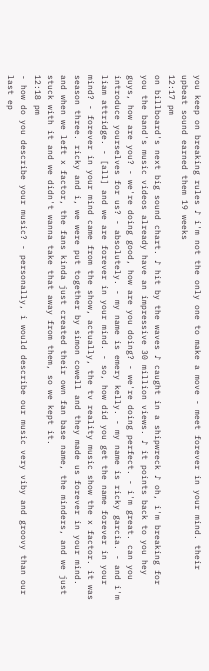you keep on breaking rules ♪ i'm not the only one to make a move - meet forever in your mind. their upbeat sound earned them 19 weeks
12:17 pm
on billboard's next big sound chart. ♪ hit by the waves ♪ caught in a shipwreck ♪ oh, i'm breaking for you the band's music videos already have an impressive 30 million views. ♪ it points back to you hey guys, how are you? - we're doing good, how are you doing? - we're doing perfect. - i'm great. can you introduce yourselves for us? - absolutely. - my name is emery kelly. - my name is ricky garcia. - and i'm liam attridge. - [all] and we are forever in your mind. - so, how did you get the name forever in your mind? - forever in your mind came from the show, actually, the tv reality music show the x factor. it was season three. ricky and i, we were put together by simon cowell and they made us forever in your mind. and when we left x factor, the fans kinda just created their own fan base name, the minders, and we just stuck with it and we didn't wanna take that away from them, so we kept it.
12:18 pm
- how do you describe your music? - personally, i would describe our music very viby and groovy than our last ep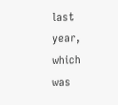last year, which was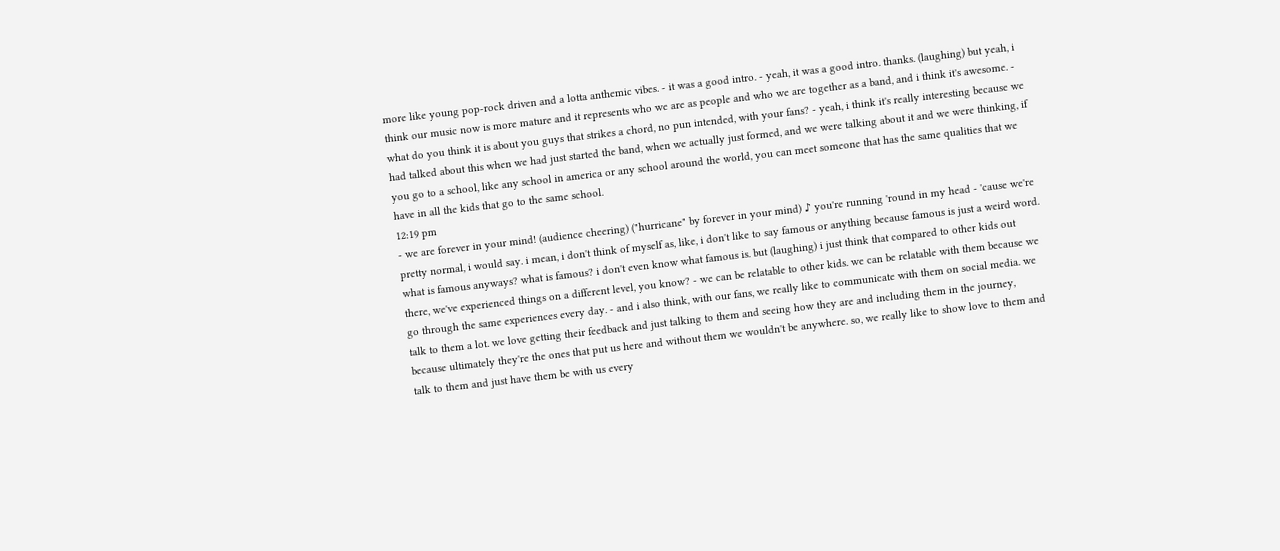more like young pop-rock driven and a lotta anthemic vibes. - it was a good intro. - yeah, it was a good intro. thanks. (laughing) but yeah, i think our music now is more mature and it represents who we are as people and who we are together as a band, and i think it's awesome. - what do you think it is about you guys that strikes a chord, no pun intended, with your fans? - yeah, i think it's really interesting because we had talked about this when we had just started the band, when we actually just formed, and we were talking about it and we were thinking, if you go to a school, like any school in america or any school around the world, you can meet someone that has the same qualities that we have in all the kids that go to the same school.
12:19 pm
- we are forever in your mind! (audience cheering) ("hurricane" by forever in your mind) ♪ you're running 'round in my head - 'cause we're pretty normal, i would say. i mean, i don't think of myself as, like, i don't like to say famous or anything because famous is just a weird word. what is famous anyways? what is famous? i don't even know what famous is. but (laughing) i just think that compared to other kids out there, we've experienced things on a different level, you know? - we can be relatable to other kids. we can be relatable with them because we go through the same experiences every day. - and i also think, with our fans, we really like to communicate with them on social media. we talk to them a lot. we love getting their feedback and just talking to them and seeing how they are and including them in the journey, because ultimately they're the ones that put us here and without them we wouldn't be anywhere. so, we really like to show love to them and talk to them and just have them be with us every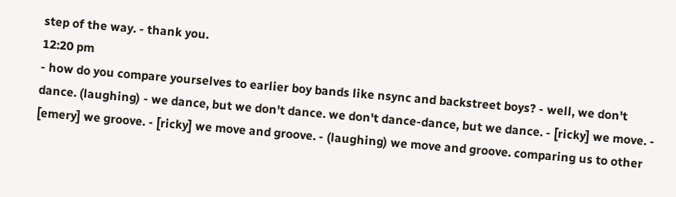step of the way. - thank you.
12:20 pm
- how do you compare yourselves to earlier boy bands like nsync and backstreet boys? - well, we don't dance. (laughing) - we dance, but we don't dance. we don't dance-dance, but we dance. - [ricky] we move. - [emery] we groove. - [ricky] we move and groove. - (laughing) we move and groove. comparing us to other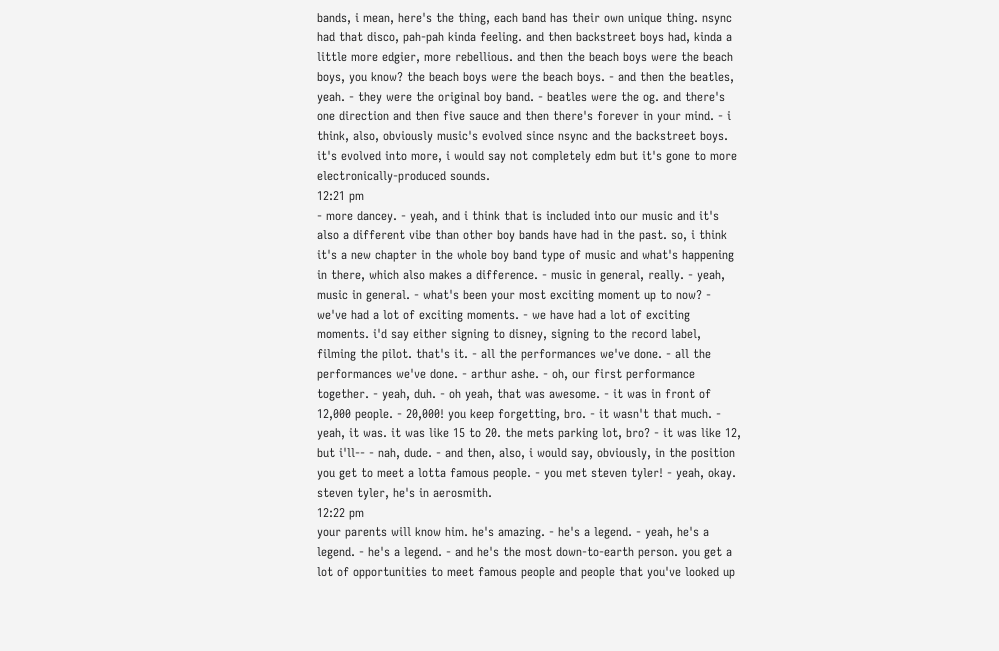bands, i mean, here's the thing, each band has their own unique thing. nsync had that disco, pah-pah kinda feeling. and then backstreet boys had, kinda a little more edgier, more rebellious. and then the beach boys were the beach boys, you know? the beach boys were the beach boys. - and then the beatles, yeah. - they were the original boy band. - beatles were the og. and there's one direction and then five sauce and then there's forever in your mind. - i think, also, obviously music's evolved since nsync and the backstreet boys. it's evolved into more, i would say not completely edm but it's gone to more electronically-produced sounds.
12:21 pm
- more dancey. - yeah, and i think that is included into our music and it's also a different vibe than other boy bands have had in the past. so, i think it's a new chapter in the whole boy band type of music and what's happening in there, which also makes a difference. - music in general, really. - yeah, music in general. - what's been your most exciting moment up to now? - we've had a lot of exciting moments. - we have had a lot of exciting moments. i'd say either signing to disney, signing to the record label, filming the pilot. that's it. - all the performances we've done. - all the performances we've done. - arthur ashe. - oh, our first performance together. - yeah, duh. - oh yeah, that was awesome. - it was in front of 12,000 people. - 20,000! you keep forgetting, bro. - it wasn't that much. - yeah, it was. it was like 15 to 20. the mets parking lot, bro? - it was like 12, but i'll-- - nah, dude. - and then, also, i would say, obviously, in the position you get to meet a lotta famous people. - you met steven tyler! - yeah, okay. steven tyler, he's in aerosmith.
12:22 pm
your parents will know him. he's amazing. - he's a legend. - yeah, he's a legend. - he's a legend. - and he's the most down-to-earth person. you get a lot of opportunities to meet famous people and people that you've looked up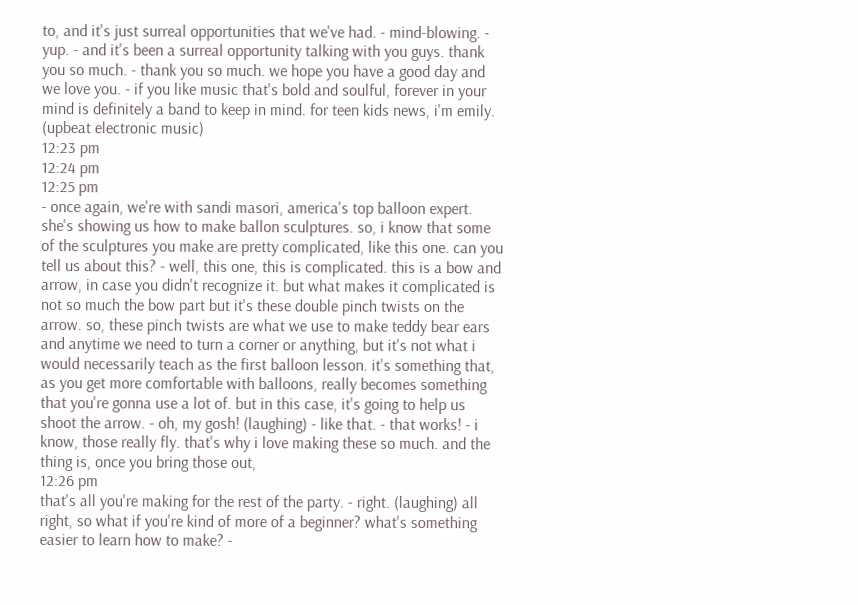to, and it's just surreal opportunities that we've had. - mind-blowing. - yup. - and it's been a surreal opportunity talking with you guys. thank you so much. - thank you so much. we hope you have a good day and we love you. - if you like music that's bold and soulful, forever in your mind is definitely a band to keep in mind. for teen kids news, i'm emily. (upbeat electronic music)
12:23 pm
12:24 pm
12:25 pm
- once again, we're with sandi masori, america's top balloon expert. she's showing us how to make ballon sculptures. so, i know that some of the sculptures you make are pretty complicated, like this one. can you tell us about this? - well, this one, this is complicated. this is a bow and arrow, in case you didn't recognize it. but what makes it complicated is not so much the bow part but it's these double pinch twists on the arrow. so, these pinch twists are what we use to make teddy bear ears and anytime we need to turn a corner or anything, but it's not what i would necessarily teach as the first balloon lesson. it's something that, as you get more comfortable with balloons, really becomes something that you're gonna use a lot of. but in this case, it's going to help us shoot the arrow. - oh, my gosh! (laughing) - like that. - that works! - i know, those really fly. that's why i love making these so much. and the thing is, once you bring those out,
12:26 pm
that's all you're making for the rest of the party. - right. (laughing) all right, so what if you're kind of more of a beginner? what's something easier to learn how to make? -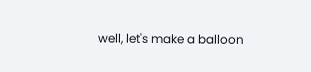well, let's make a balloon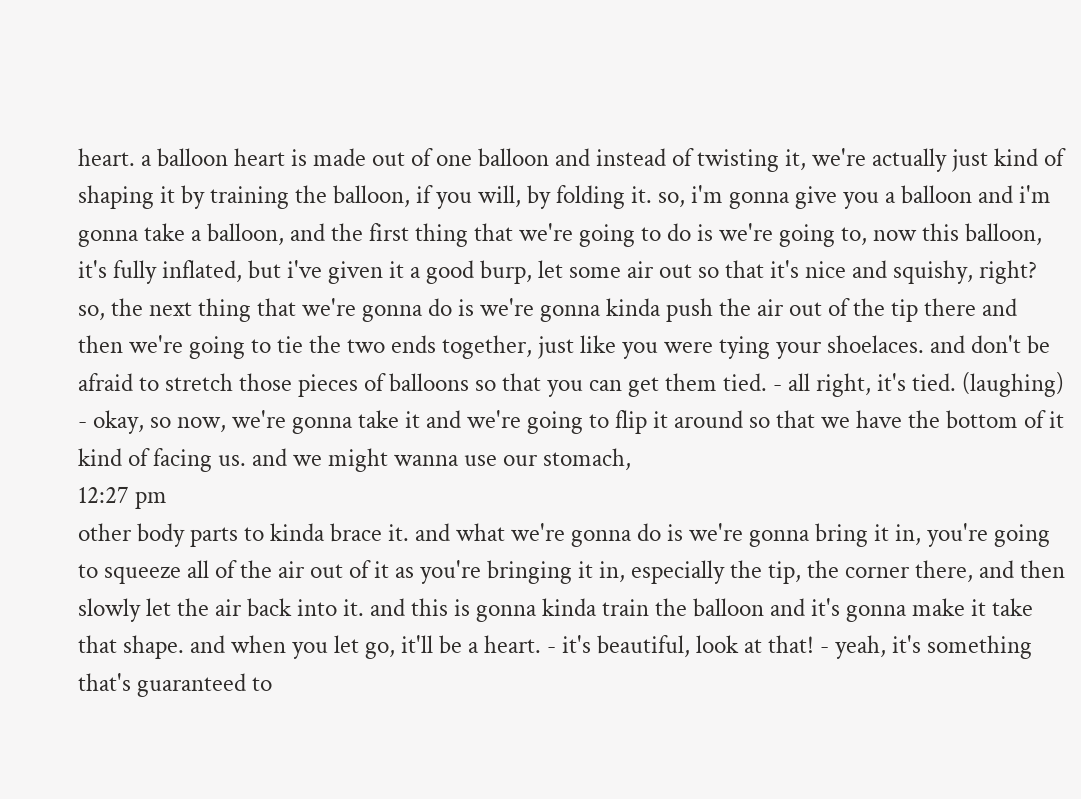heart. a balloon heart is made out of one balloon and instead of twisting it, we're actually just kind of shaping it by training the balloon, if you will, by folding it. so, i'm gonna give you a balloon and i'm gonna take a balloon, and the first thing that we're going to do is we're going to, now this balloon, it's fully inflated, but i've given it a good burp, let some air out so that it's nice and squishy, right? so, the next thing that we're gonna do is we're gonna kinda push the air out of the tip there and then we're going to tie the two ends together, just like you were tying your shoelaces. and don't be afraid to stretch those pieces of balloons so that you can get them tied. - all right, it's tied. (laughing) - okay, so now, we're gonna take it and we're going to flip it around so that we have the bottom of it kind of facing us. and we might wanna use our stomach,
12:27 pm
other body parts to kinda brace it. and what we're gonna do is we're gonna bring it in, you're going to squeeze all of the air out of it as you're bringing it in, especially the tip, the corner there, and then slowly let the air back into it. and this is gonna kinda train the balloon and it's gonna make it take that shape. and when you let go, it'll be a heart. - it's beautiful, look at that! - yeah, it's something that's guaranteed to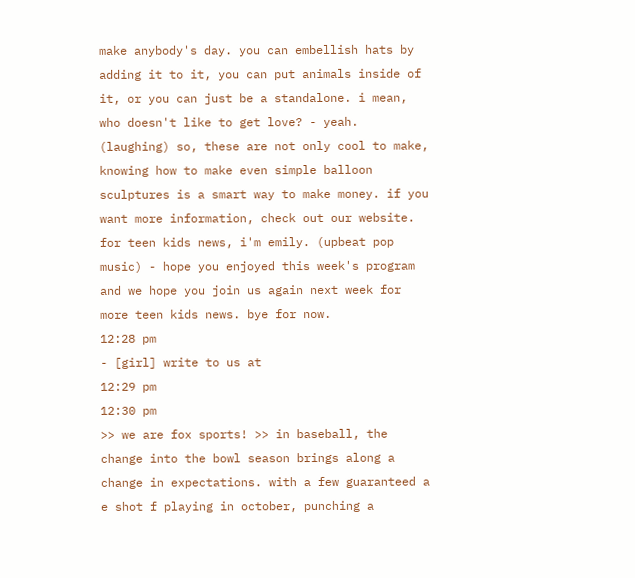make anybody's day. you can embellish hats by adding it to it, you can put animals inside of it, or you can just be a standalone. i mean, who doesn't like to get love? - yeah. (laughing) so, these are not only cool to make, knowing how to make even simple balloon sculptures is a smart way to make money. if you want more information, check out our website. for teen kids news, i'm emily. (upbeat pop music) - hope you enjoyed this week's program and we hope you join us again next week for more teen kids news. bye for now.
12:28 pm
- [girl] write to us at
12:29 pm
12:30 pm
>> we are fox sports! >> in baseball, the change into the bowl season brings along a change in expectations. with a few guaranteed a e shot f playing in october, punching a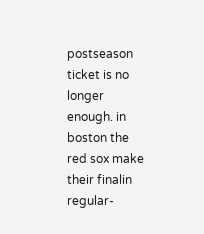postseason ticket is no longer enough. in boston the red sox make their finalin regular-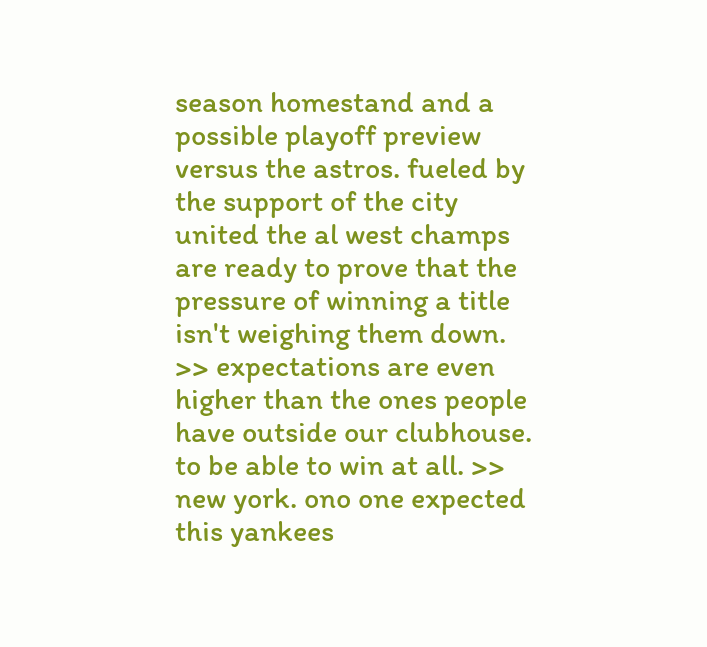season homestand and a possible playoff preview versus the astros. fueled by the support of the city united the al west champs are ready to prove that the pressure of winning a title isn't weighing them down. >> expectations are even higher than the ones people have outside our clubhouse. to be able to win at all. >> new york. ono one expected this yankees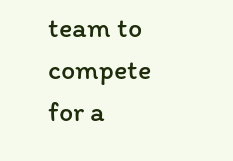team to compete for a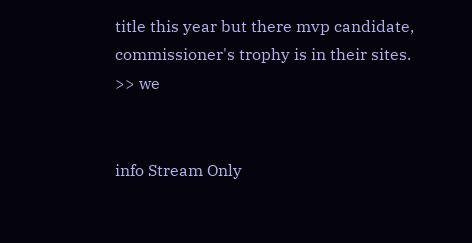title this year but there mvp candidate, commissioner's trophy is in their sites. >> we


info Stream Only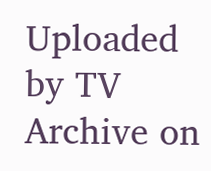Uploaded by TV Archive on